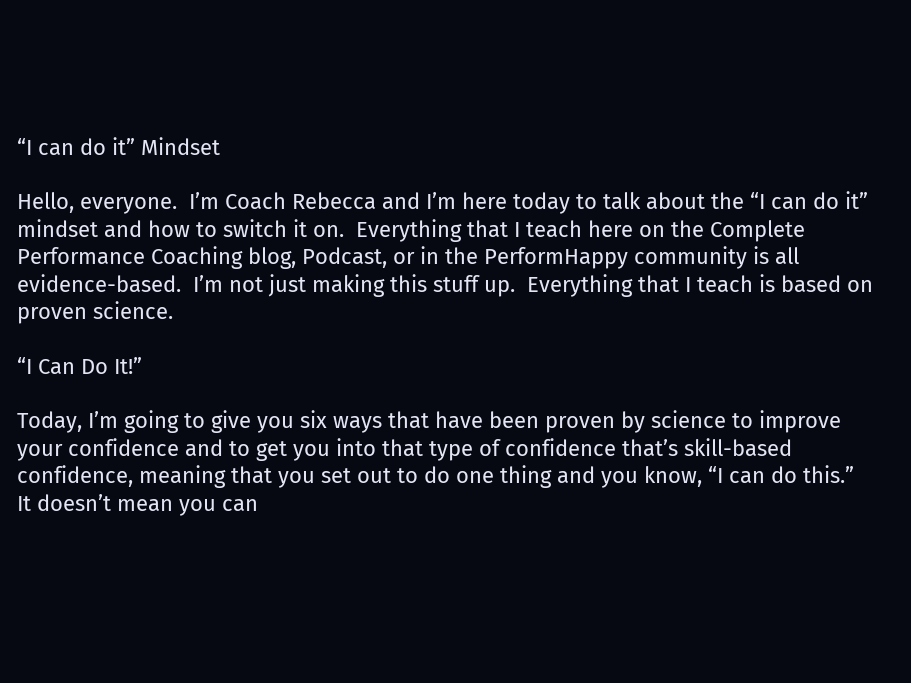“I can do it” Mindset

Hello, everyone.  I’m Coach Rebecca and I’m here today to talk about the “I can do it” mindset and how to switch it on.  Everything that I teach here on the Complete Performance Coaching blog, Podcast, or in the PerformHappy community is all evidence-based.  I’m not just making this stuff up.  Everything that I teach is based on proven science.

“I Can Do It!”

Today, I’m going to give you six ways that have been proven by science to improve your confidence and to get you into that type of confidence that’s skill-based confidence, meaning that you set out to do one thing and you know, “I can do this.”  It doesn’t mean you can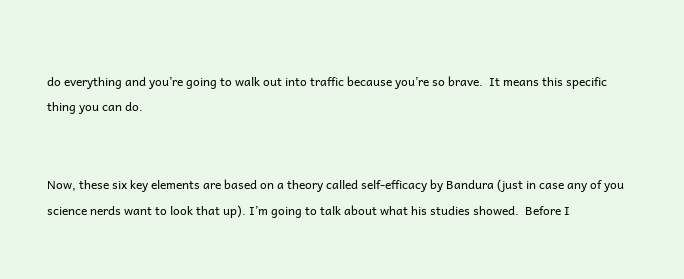do everything and you’re going to walk out into traffic because you’re so brave.  It means this specific thing you can do.


Now, these six key elements are based on a theory called self-efficacy by Bandura (just in case any of you science nerds want to look that up). I’m going to talk about what his studies showed.  Before I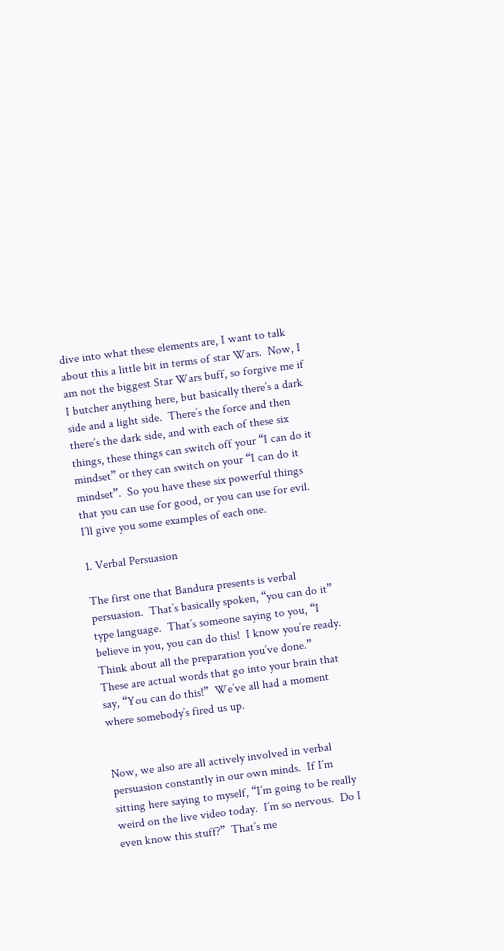dive into what these elements are, I want to talk about this a little bit in terms of star Wars.  Now, I am not the biggest Star Wars buff, so forgive me if I butcher anything here, but basically there’s a dark side and a light side.  There’s the force and then there’s the dark side, and with each of these six things, these things can switch off your “I can do it mindset” or they can switch on your “I can do it mindset”.  So you have these six powerful things that you can use for good, or you can use for evil.  I’ll give you some examples of each one.

1. Verbal Persuasion

The first one that Bandura presents is verbal persuasion.  That’s basically spoken, “you can do it” type language.  That’s someone saying to you, “I believe in you, you can do this!  I know you’re ready.  Think about all the preparation you’ve done.”  These are actual words that go into your brain that say, “You can do this!”  We’ve all had a moment where somebody’s fired us up.


Now, we also are all actively involved in verbal persuasion constantly in our own minds.  If I’m sitting here saying to myself, “I’m going to be really weird on the live video today.  I’m so nervous.  Do I even know this stuff?”  That’s me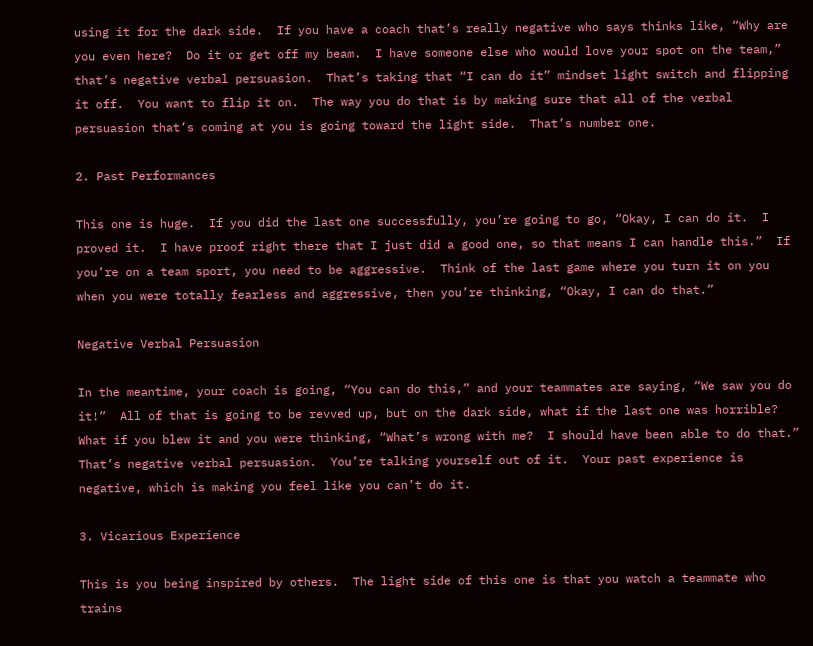using it for the dark side.  If you have a coach that’s really negative who says thinks like, “Why are you even here?  Do it or get off my beam.  I have someone else who would love your spot on the team,” that’s negative verbal persuasion.  That’s taking that “I can do it” mindset light switch and flipping it off.  You want to flip it on.  The way you do that is by making sure that all of the verbal persuasion that’s coming at you is going toward the light side.  That’s number one.

2. Past Performances

This one is huge.  If you did the last one successfully, you’re going to go, “Okay, I can do it.  I proved it.  I have proof right there that I just did a good one, so that means I can handle this.”  If you’re on a team sport, you need to be aggressive.  Think of the last game where you turn it on you when you were totally fearless and aggressive, then you’re thinking, “Okay, I can do that.”

Negative Verbal Persuasion

In the meantime, your coach is going, “You can do this,” and your teammates are saying, “We saw you do it!”  All of that is going to be revved up, but on the dark side, what if the last one was horrible?  What if you blew it and you were thinking, “What’s wrong with me?  I should have been able to do that.”  That’s negative verbal persuasion.  You’re talking yourself out of it.  Your past experience is negative, which is making you feel like you can’t do it.

3. Vicarious Experience

This is you being inspired by others.  The light side of this one is that you watch a teammate who trains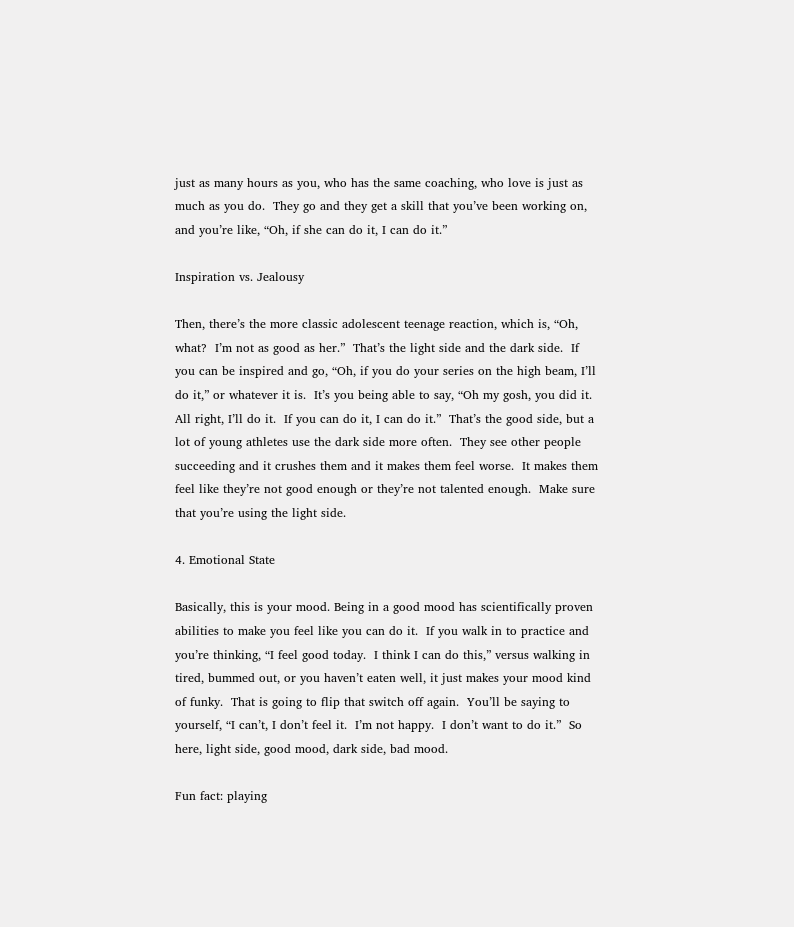just as many hours as you, who has the same coaching, who love is just as much as you do.  They go and they get a skill that you’ve been working on, and you’re like, “Oh, if she can do it, I can do it.”

Inspiration vs. Jealousy

Then, there’s the more classic adolescent teenage reaction, which is, “Oh, what?  I’m not as good as her.”  That’s the light side and the dark side.  If you can be inspired and go, “Oh, if you do your series on the high beam, I’ll do it,” or whatever it is.  It’s you being able to say, “Oh my gosh, you did it.  All right, I’ll do it.  If you can do it, I can do it.”  That’s the good side, but a lot of young athletes use the dark side more often.  They see other people succeeding and it crushes them and it makes them feel worse.  It makes them feel like they’re not good enough or they’re not talented enough.  Make sure that you’re using the light side.

4. Emotional State

Basically, this is your mood. Being in a good mood has scientifically proven abilities to make you feel like you can do it.  If you walk in to practice and you’re thinking, “I feel good today.  I think I can do this,” versus walking in tired, bummed out, or you haven’t eaten well, it just makes your mood kind of funky.  That is going to flip that switch off again.  You’ll be saying to yourself, “I can’t, I don’t feel it.  I’m not happy.  I don’t want to do it.”  So here, light side, good mood, dark side, bad mood.

Fun fact: playing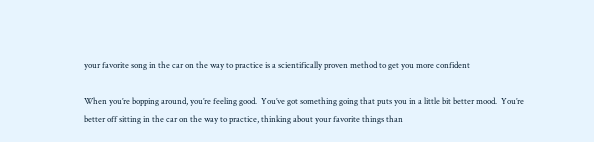your favorite song in the car on the way to practice is a scientifically proven method to get you more confident

When you’re bopping around, you’re feeling good.  You’ve got something going that puts you in a little bit better mood.  You’re better off sitting in the car on the way to practice, thinking about your favorite things than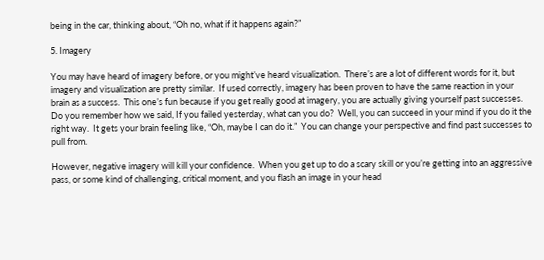being in the car, thinking about, “Oh no, what if it happens again?”

5. Imagery

You may have heard of imagery before, or you might’ve heard visualization.  There’s are a lot of different words for it, but imagery and visualization are pretty similar.  If used correctly, imagery has been proven to have the same reaction in your brain as a success.  This one’s fun because if you get really good at imagery, you are actually giving yourself past successes.  Do you remember how we said, If you failed yesterday, what can you do?  Well, you can succeed in your mind if you do it the right way.  It gets your brain feeling like, “Oh, maybe I can do it.”  You can change your perspective and find past successes to pull from.

However, negative imagery will kill your confidence.  When you get up to do a scary skill or you’re getting into an aggressive pass, or some kind of challenging, critical moment, and you flash an image in your head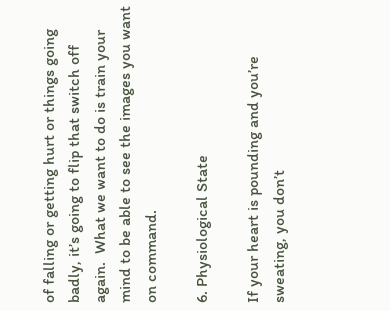of falling or getting hurt or things going badly, it’s going to flip that switch off again.  What we want to do is train your mind to be able to see the images you want on command.

6. Physiological State

If your heart is pounding and you’re sweating, you don’t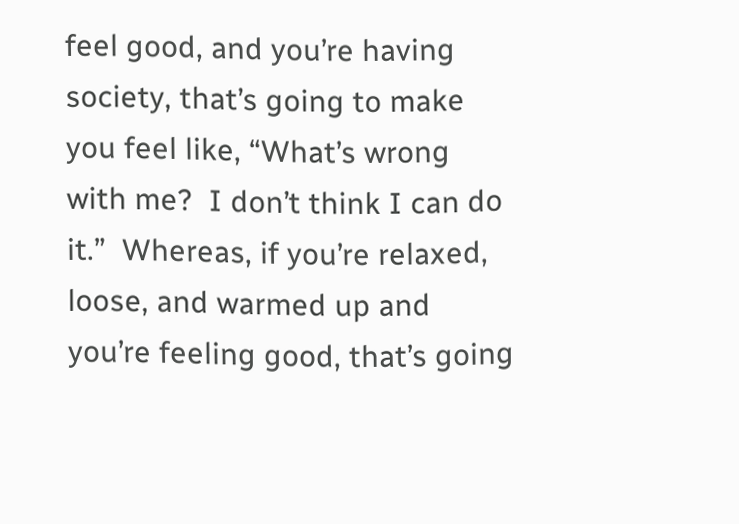feel good, and you’re having society, that’s going to make you feel like, “What’s wrong with me?  I don’t think I can do it.”  Whereas, if you’re relaxed, loose, and warmed up and you’re feeling good, that’s going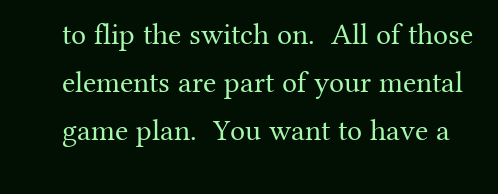to flip the switch on.  All of those elements are part of your mental game plan.  You want to have a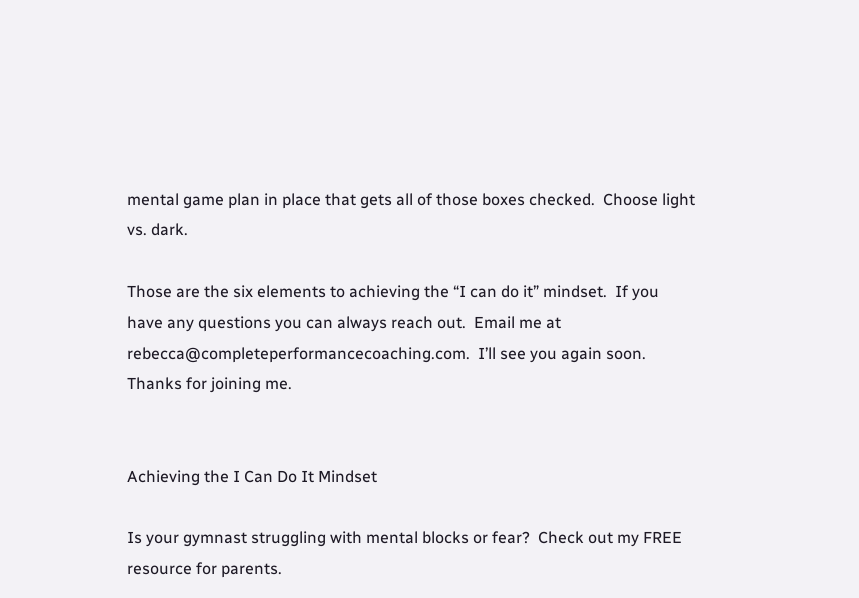mental game plan in place that gets all of those boxes checked.  Choose light vs. dark.

Those are the six elements to achieving the “I can do it” mindset.  If you have any questions you can always reach out.  Email me at rebecca@completeperformancecoaching.com.  I’ll see you again soon.  Thanks for joining me.


Achieving the I Can Do It Mindset

Is your gymnast struggling with mental blocks or fear?  Check out my FREE resource for parents.